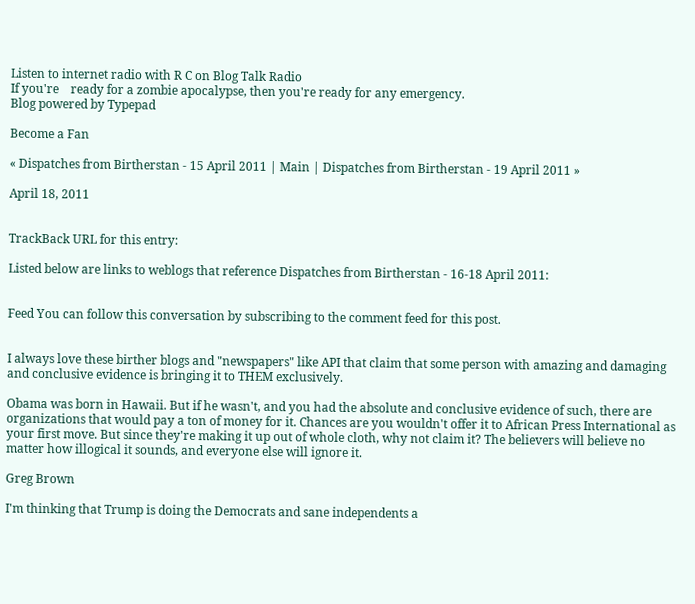Listen to internet radio with R C on Blog Talk Radio
If you're    ready for a zombie apocalypse, then you're ready for any emergency.
Blog powered by Typepad

Become a Fan

« Dispatches from Birtherstan - 15 April 2011 | Main | Dispatches from Birtherstan - 19 April 2011 »

April 18, 2011


TrackBack URL for this entry:

Listed below are links to weblogs that reference Dispatches from Birtherstan - 16-18 April 2011:


Feed You can follow this conversation by subscribing to the comment feed for this post.


I always love these birther blogs and "newspapers" like API that claim that some person with amazing and damaging and conclusive evidence is bringing it to THEM exclusively.

Obama was born in Hawaii. But if he wasn't, and you had the absolute and conclusive evidence of such, there are organizations that would pay a ton of money for it. Chances are you wouldn't offer it to African Press International as your first move. But since they're making it up out of whole cloth, why not claim it? The believers will believe no matter how illogical it sounds, and everyone else will ignore it.

Greg Brown

I'm thinking that Trump is doing the Democrats and sane independents a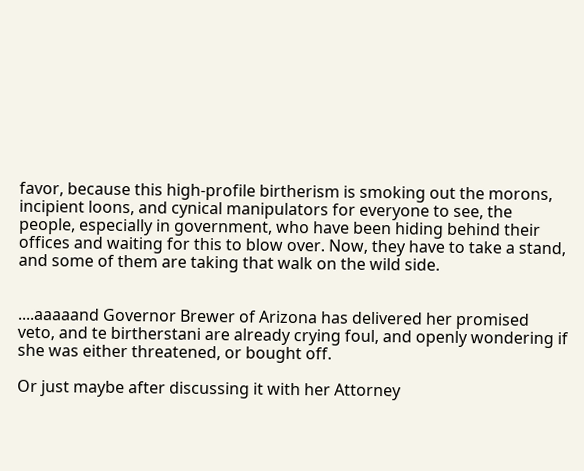favor, because this high-profile birtherism is smoking out the morons, incipient loons, and cynical manipulators for everyone to see, the people, especially in government, who have been hiding behind their offices and waiting for this to blow over. Now, they have to take a stand, and some of them are taking that walk on the wild side.


....aaaaand Governor Brewer of Arizona has delivered her promised veto, and te birtherstani are already crying foul, and openly wondering if she was either threatened, or bought off.

Or just maybe after discussing it with her Attorney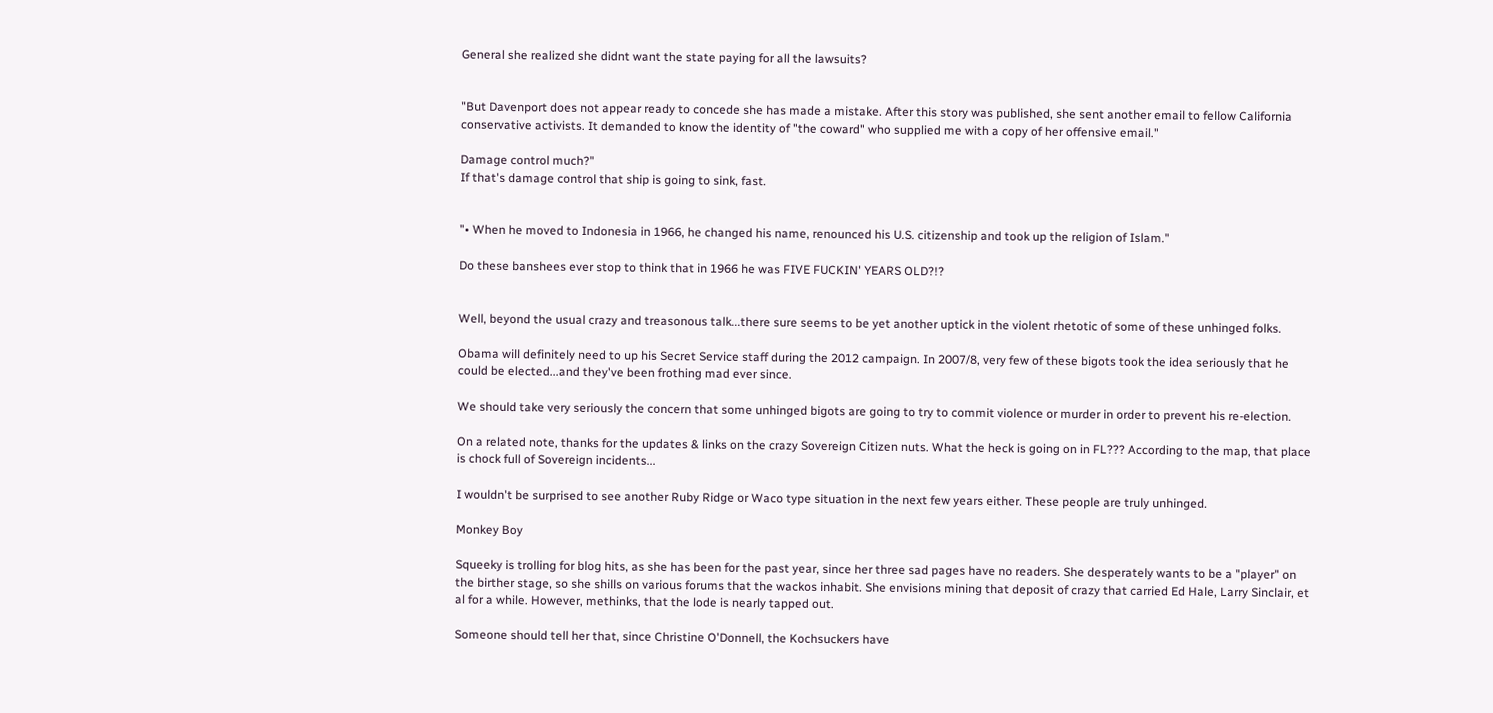General she realized she didnt want the state paying for all the lawsuits?


"But Davenport does not appear ready to concede she has made a mistake. After this story was published, she sent another email to fellow California conservative activists. It demanded to know the identity of "the coward" who supplied me with a copy of her offensive email."

Damage control much?"
If that's damage control that ship is going to sink, fast.


"• When he moved to Indonesia in 1966, he changed his name, renounced his U.S. citizenship and took up the religion of Islam."

Do these banshees ever stop to think that in 1966 he was FIVE FUCKIN' YEARS OLD?!?


Well, beyond the usual crazy and treasonous talk...there sure seems to be yet another uptick in the violent rhetotic of some of these unhinged folks.

Obama will definitely need to up his Secret Service staff during the 2012 campaign. In 2007/8, very few of these bigots took the idea seriously that he could be elected...and they've been frothing mad ever since.

We should take very seriously the concern that some unhinged bigots are going to try to commit violence or murder in order to prevent his re-election.

On a related note, thanks for the updates & links on the crazy Sovereign Citizen nuts. What the heck is going on in FL??? According to the map, that place is chock full of Sovereign incidents...

I wouldn't be surprised to see another Ruby Ridge or Waco type situation in the next few years either. These people are truly unhinged.

Monkey Boy

Squeeky is trolling for blog hits, as she has been for the past year, since her three sad pages have no readers. She desperately wants to be a "player" on the birther stage, so she shills on various forums that the wackos inhabit. She envisions mining that deposit of crazy that carried Ed Hale, Larry Sinclair, et al for a while. However, methinks, that the lode is nearly tapped out.

Someone should tell her that, since Christine O'Donnell, the Kochsuckers have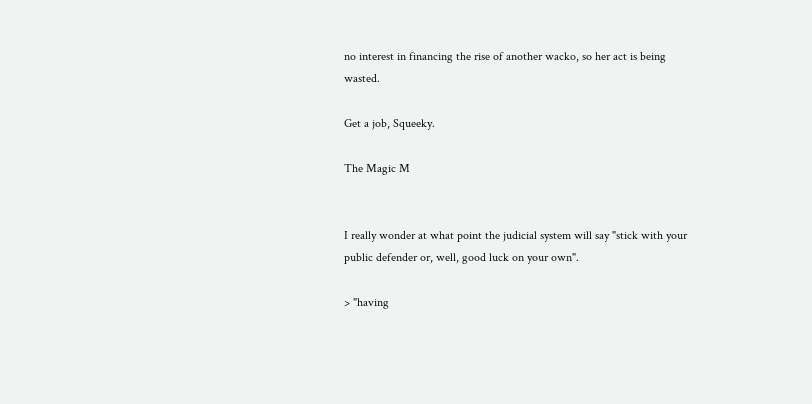no interest in financing the rise of another wacko, so her act is being wasted.

Get a job, Squeeky.

The Magic M


I really wonder at what point the judicial system will say "stick with your public defender or, well, good luck on your own".

> "having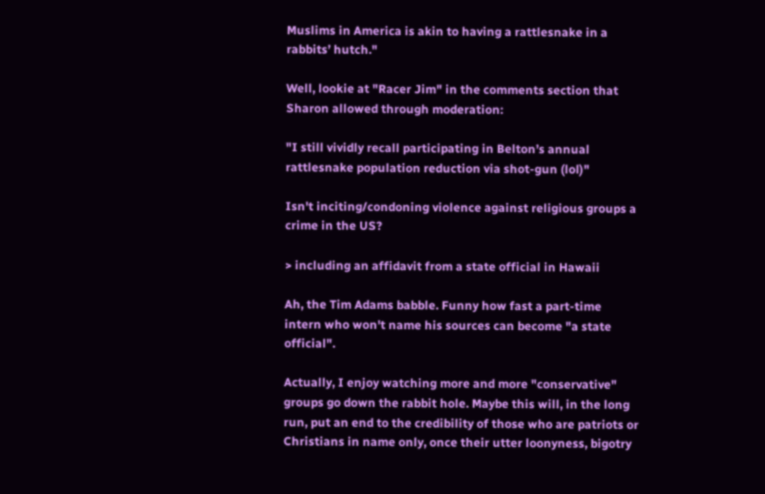Muslims in America is akin to having a rattlesnake in a rabbits’ hutch."

Well, lookie at "Racer Jim" in the comments section that Sharon allowed through moderation:

"I still vividly recall participating in Belton’s annual rattlesnake population reduction via shot-gun (lol)"

Isn't inciting/condoning violence against religious groups a crime in the US?

> including an affidavit from a state official in Hawaii

Ah, the Tim Adams babble. Funny how fast a part-time intern who won't name his sources can become "a state official".

Actually, I enjoy watching more and more "conservative" groups go down the rabbit hole. Maybe this will, in the long run, put an end to the credibility of those who are patriots or Christians in name only, once their utter loonyness, bigotry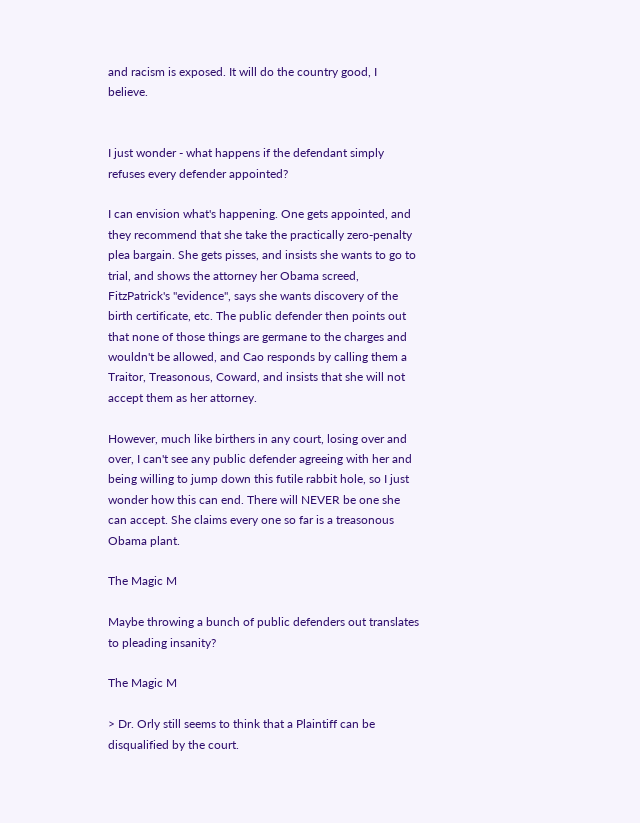and racism is exposed. It will do the country good, I believe.


I just wonder - what happens if the defendant simply refuses every defender appointed?

I can envision what's happening. One gets appointed, and they recommend that she take the practically zero-penalty plea bargain. She gets pisses, and insists she wants to go to trial, and shows the attorney her Obama screed, FitzPatrick's "evidence", says she wants discovery of the birth certificate, etc. The public defender then points out that none of those things are germane to the charges and wouldn't be allowed, and Cao responds by calling them a Traitor, Treasonous, Coward, and insists that she will not accept them as her attorney.

However, much like birthers in any court, losing over and over, I can't see any public defender agreeing with her and being willing to jump down this futile rabbit hole, so I just wonder how this can end. There will NEVER be one she can accept. She claims every one so far is a treasonous Obama plant.

The Magic M

Maybe throwing a bunch of public defenders out translates to pleading insanity?

The Magic M

> Dr. Orly still seems to think that a Plaintiff can be disqualified by the court.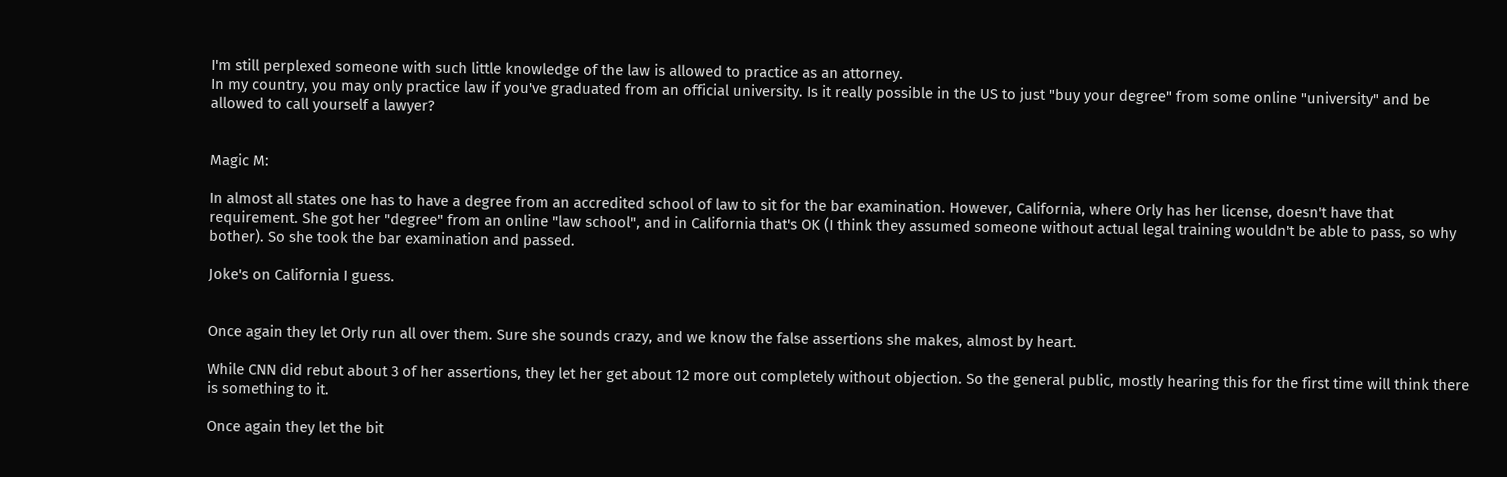I'm still perplexed someone with such little knowledge of the law is allowed to practice as an attorney.
In my country, you may only practice law if you've graduated from an official university. Is it really possible in the US to just "buy your degree" from some online "university" and be allowed to call yourself a lawyer?


Magic M:

In almost all states one has to have a degree from an accredited school of law to sit for the bar examination. However, California, where Orly has her license, doesn't have that requirement. She got her "degree" from an online "law school", and in California that's OK (I think they assumed someone without actual legal training wouldn't be able to pass, so why bother). So she took the bar examination and passed.

Joke's on California I guess.


Once again they let Orly run all over them. Sure she sounds crazy, and we know the false assertions she makes, almost by heart.

While CNN did rebut about 3 of her assertions, they let her get about 12 more out completely without objection. So the general public, mostly hearing this for the first time will think there is something to it.

Once again they let the bit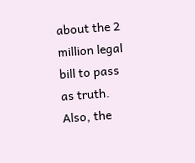about the 2 million legal bill to pass as truth. Also, the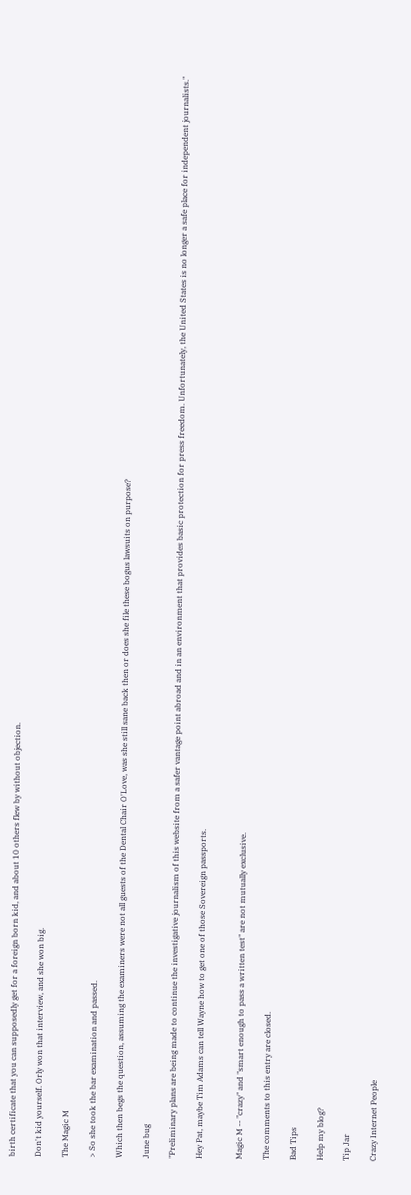birth certificate that you can supposedly get for a foreign born kid, and about 10 others flew by without objection.

Don't kid yourself. Orly won that interview, and she won big.

The Magic M

> So she took the bar examination and passed.

Which then begs the question, assuming the examiners were not all guests of the Dental Chair O'Love, was she still sane back then or does she file these bogus lawsuits on purpose?

June bug

"Preliminary plans are being made to continue the investigative journalism of this website from a safer vantage point abroad and in an environment that provides basic protection for press freedom. Unfortunately, the United States is no longer a safe place for independent journalists."

Hey Pat, maybe Tim Adams can tell Wayne how to get one of those Sovereign passports.


Magic M -- "crazy" and "smart enough to pass a written test" are not mutually exclusive.

The comments to this entry are closed.

Bad Tips

Help my blog?

Tip Jar

Crazy Internet People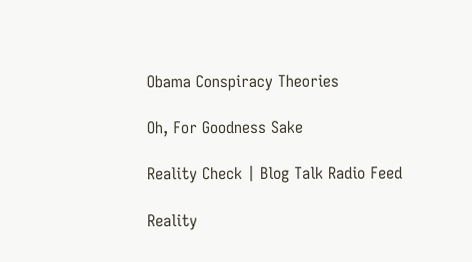Obama Conspiracy Theories

Oh, For Goodness Sake

Reality Check | Blog Talk Radio Feed

Reality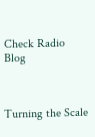Check Radio Blog



Turning the Scale